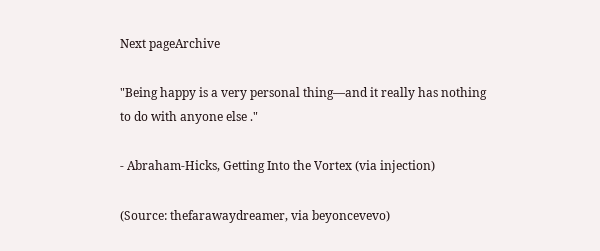Next pageArchive

"Being happy is a very personal thing—and it really has nothing to do with anyone else ."

- Abraham-Hicks, Getting Into the Vortex (via injection)

(Source: thefarawaydreamer, via beyoncevevo)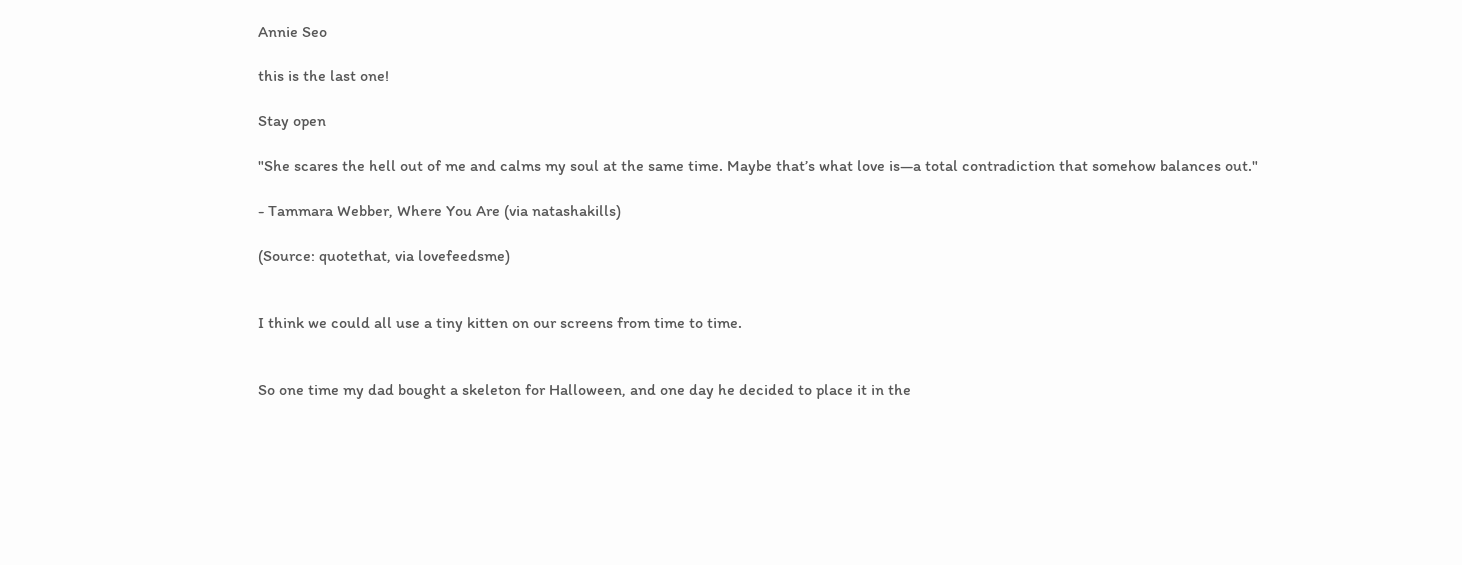Annie Seo

this is the last one!

Stay open

"She scares the hell out of me and calms my soul at the same time. Maybe that’s what love is—a total contradiction that somehow balances out."

- Tammara Webber, Where You Are (via natashakills)

(Source: quotethat, via lovefeedsme)


I think we could all use a tiny kitten on our screens from time to time.


So one time my dad bought a skeleton for Halloween, and one day he decided to place it in the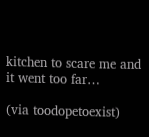kitchen to scare me and it went too far…

(via toodopetoexist)